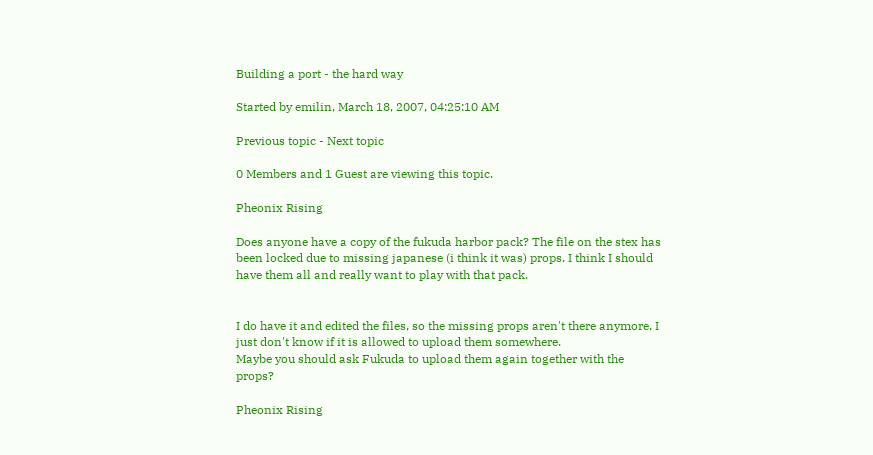Building a port - the hard way

Started by emilin, March 18, 2007, 04:25:10 AM

Previous topic - Next topic

0 Members and 1 Guest are viewing this topic.

Pheonix Rising

Does anyone have a copy of the fukuda harbor pack? The file on the stex has been locked due to missing japanese (i think it was) props. I think I should have them all and really want to play with that pack.


I do have it and edited the files, so the missing props aren't there anymore. I just don't know if it is allowed to upload them somewhere.
Maybe you should ask Fukuda to upload them again together with the props?

Pheonix Rising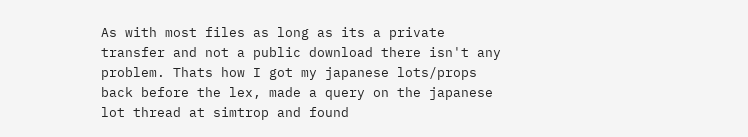As with most files as long as its a private transfer and not a public download there isn't any problem. Thats how I got my japanese lots/props back before the lex, made a query on the japanese lot thread at simtrop and found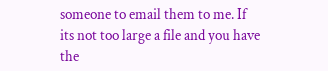someone to email them to me. If its not too large a file and you have the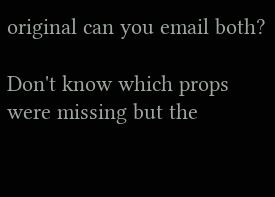original can you email both?

Don't know which props were missing but the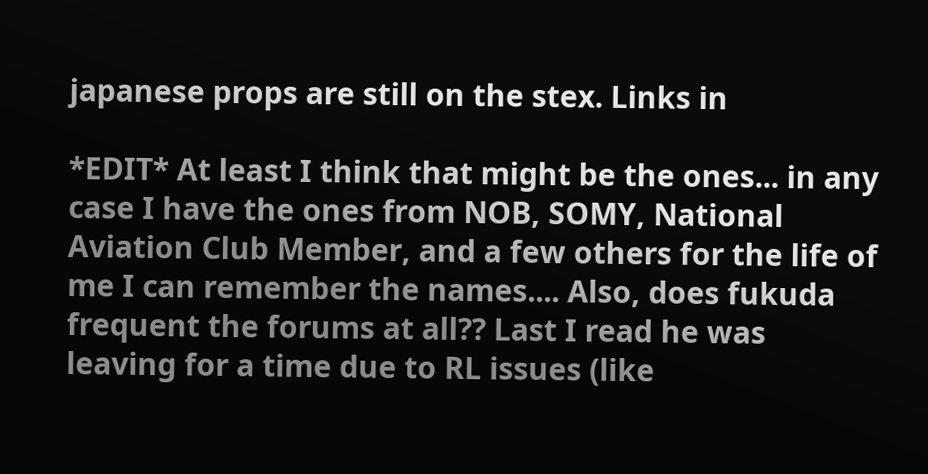japanese props are still on the stex. Links in

*EDIT* At least I think that might be the ones... in any case I have the ones from NOB, SOMY, National Aviation Club Member, and a few others for the life of me I can remember the names.... Also, does fukuda frequent the forums at all?? Last I read he was leaving for a time due to RL issues (like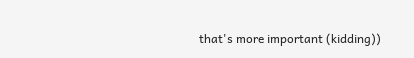that's more important (kidding))